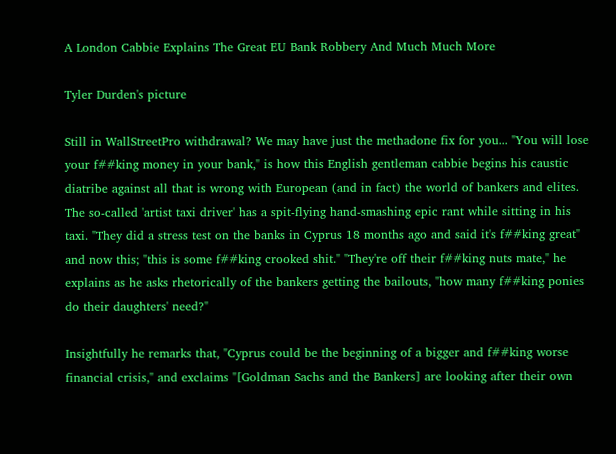A London Cabbie Explains The Great EU Bank Robbery And Much Much More

Tyler Durden's picture

Still in WallStreetPro withdrawal? We may have just the methadone fix for you... "You will lose your f##king money in your bank," is how this English gentleman cabbie begins his caustic diatribe against all that is wrong with European (and in fact) the world of bankers and elites. The so-called 'artist taxi driver' has a spit-flying hand-smashing epic rant while sitting in his taxi. "They did a stress test on the banks in Cyprus 18 months ago and said it's f##king great" and now this; "this is some f##king crooked shit." "They're off their f##king nuts mate," he explains as he asks rhetorically of the bankers getting the bailouts, "how many f##king ponies do their daughters' need?"

Insightfully he remarks that, "Cyprus could be the beginning of a bigger and f##king worse financial crisis," and exclaims "[Goldman Sachs and the Bankers] are looking after their own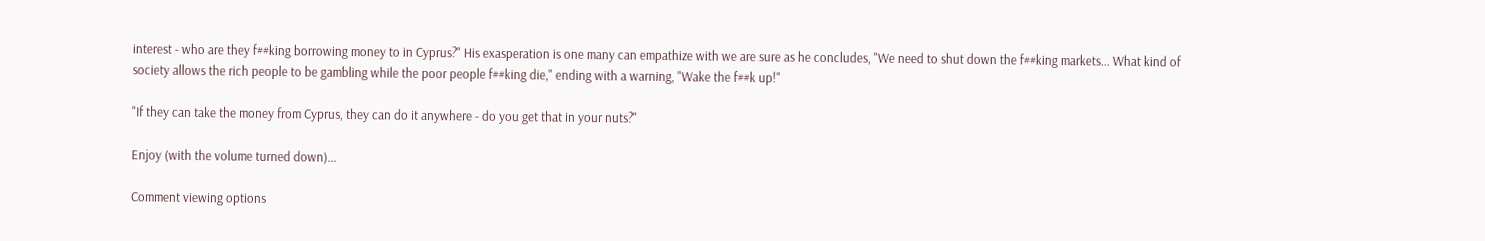interest - who are they f##king borrowing money to in Cyprus?" His exasperation is one many can empathize with we are sure as he concludes, "We need to shut down the f##king markets... What kind of society allows the rich people to be gambling while the poor people f##king die," ending with a warning, "Wake the f##k up!"

"If they can take the money from Cyprus, they can do it anywhere - do you get that in your nuts?"

Enjoy (with the volume turned down)...

Comment viewing options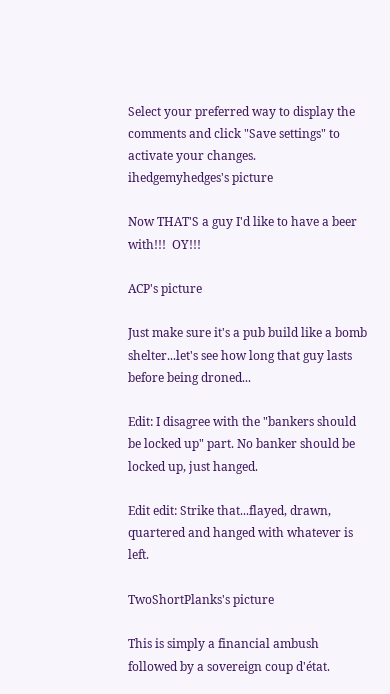Select your preferred way to display the comments and click "Save settings" to activate your changes.
ihedgemyhedges's picture

Now THAT'S a guy I'd like to have a beer with!!!  OY!!!

ACP's picture

Just make sure it's a pub build like a bomb shelter...let's see how long that guy lasts before being droned...

Edit: I disagree with the "bankers should be locked up" part. No banker should be locked up, just hanged.

Edit edit: Strike that...flayed, drawn, quartered and hanged with whatever is left.

TwoShortPlanks's picture

This is simply a financial ambush followed by a sovereign coup d'état.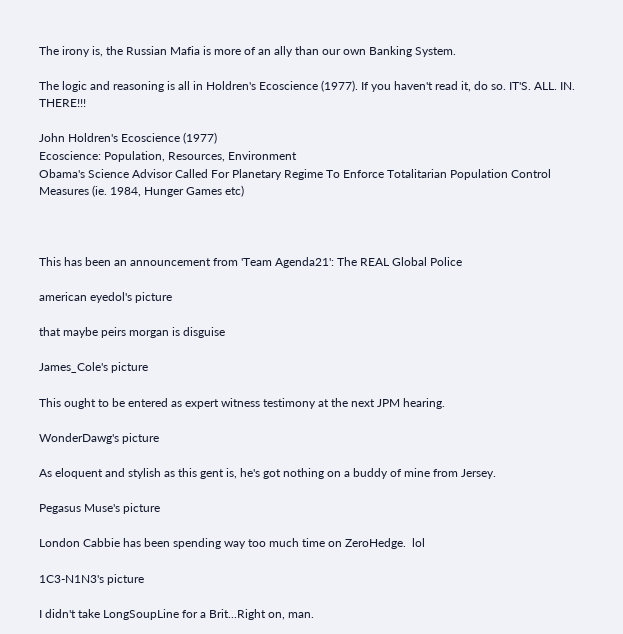The irony is, the Russian Mafia is more of an ally than our own Banking System.

The logic and reasoning is all in Holdren's Ecoscience (1977). If you haven't read it, do so. IT'S. ALL. IN. THERE!!!

John Holdren's Ecoscience (1977)
Ecoscience: Population, Resources, Environment
Obama's Science Advisor Called For Planetary Regime To Enforce Totalitarian Population Control Measures (ie. 1984, Hunger Games etc)



This has been an announcement from 'Team Agenda21': The REAL Global Police

american eyedol's picture

that maybe peirs morgan is disguise

James_Cole's picture

This ought to be entered as expert witness testimony at the next JPM hearing.

WonderDawg's picture

As eloquent and stylish as this gent is, he's got nothing on a buddy of mine from Jersey.

Pegasus Muse's picture

London Cabbie has been spending way too much time on ZeroHedge.  lol

1C3-N1N3's picture

I didn't take LongSoupLine for a Brit...Right on, man.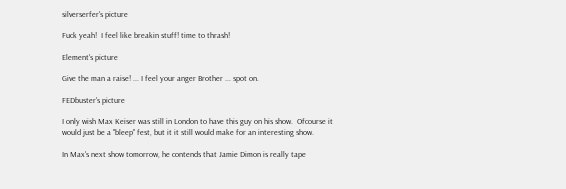silverserfer's picture

Fuck yeah!  I feel like breakin stuff! time to thrash!

Element's picture

Give the man a raise! ... I feel your anger Brother ... spot on.

FEDbuster's picture

I only wish Max Keiser was still in London to have this guy on his show.  Ofcourse it would just be a "bleep" fest, but it it still would make for an interesting show.

In Max's next show tomorrow, he contends that Jamie Dimon is really tape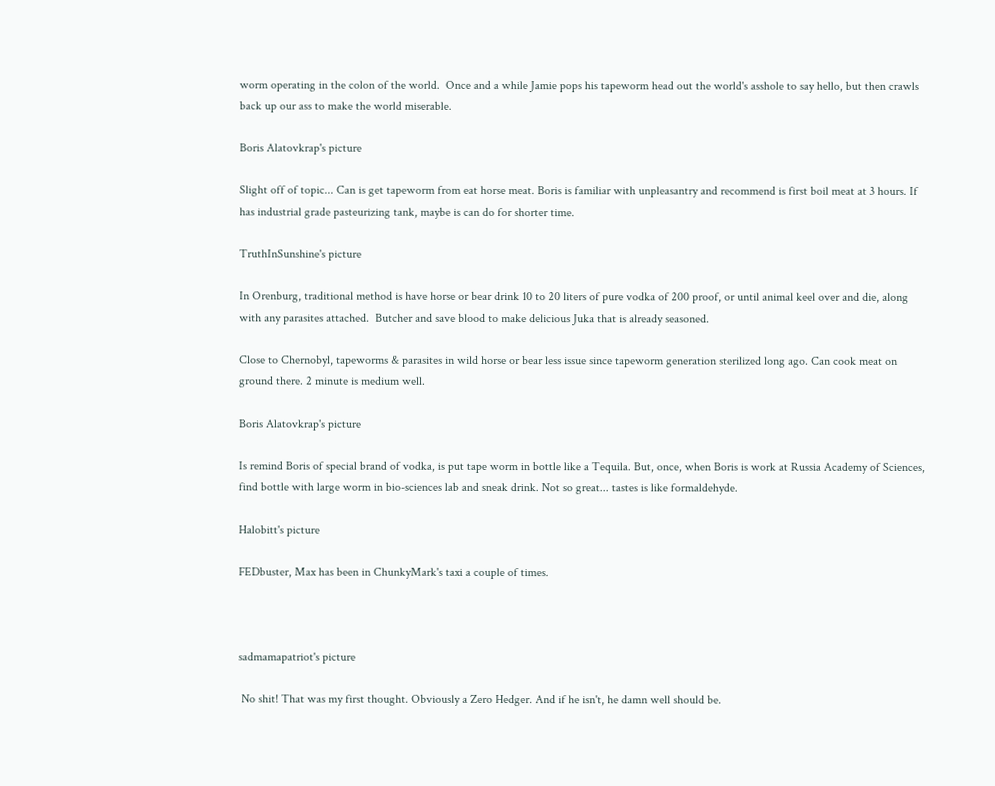worm operating in the colon of the world.  Once and a while Jamie pops his tapeworm head out the world's asshole to say hello, but then crawls back up our ass to make the world miserable.

Boris Alatovkrap's picture

Slight off of topic... Can is get tapeworm from eat horse meat. Boris is familiar with unpleasantry and recommend is first boil meat at 3 hours. If has industrial grade pasteurizing tank, maybe is can do for shorter time.

TruthInSunshine's picture

In Orenburg, traditional method is have horse or bear drink 10 to 20 liters of pure vodka of 200 proof, or until animal keel over and die, along with any parasites attached.  Butcher and save blood to make delicious Juka that is already seasoned.

Close to Chernobyl, tapeworms & parasites in wild horse or bear less issue since tapeworm generation sterilized long ago. Can cook meat on ground there. 2 minute is medium well.

Boris Alatovkrap's picture

Is remind Boris of special brand of vodka, is put tape worm in bottle like a Tequila. But, once, when Boris is work at Russia Academy of Sciences, find bottle with large worm in bio-sciences lab and sneak drink. Not so great... tastes is like formaldehyde.

Halobitt's picture

FEDbuster, Max has been in ChunkyMark's taxi a couple of times.



sadmamapatriot's picture

 No shit! That was my first thought. Obviously a Zero Hedger. And if he isn't, he damn well should be.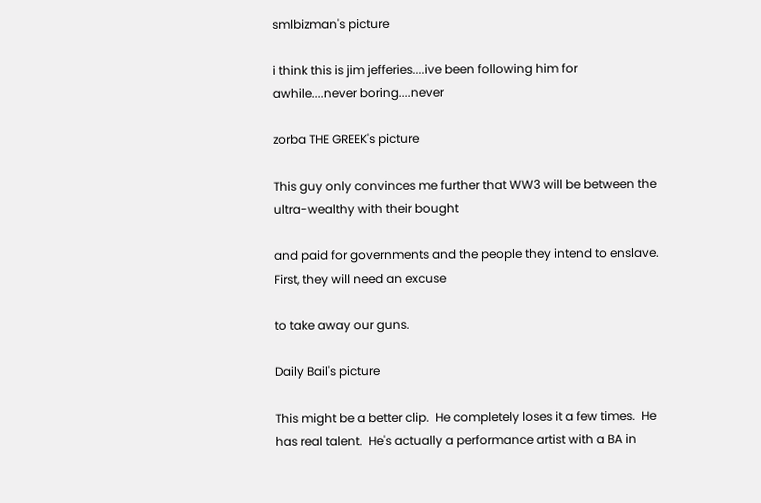smlbizman's picture

i think this is jim jefferies....ive been following him for awhile....never boring....never

zorba THE GREEK's picture

This guy only convinces me further that WW3 will be between the ultra-wealthy with their bought

and paid for governments and the people they intend to enslave. First, they will need an excuse

to take away our guns.

Daily Bail's picture

This might be a better clip.  He completely loses it a few times.  He has real talent.  He's actually a performance artist with a BA in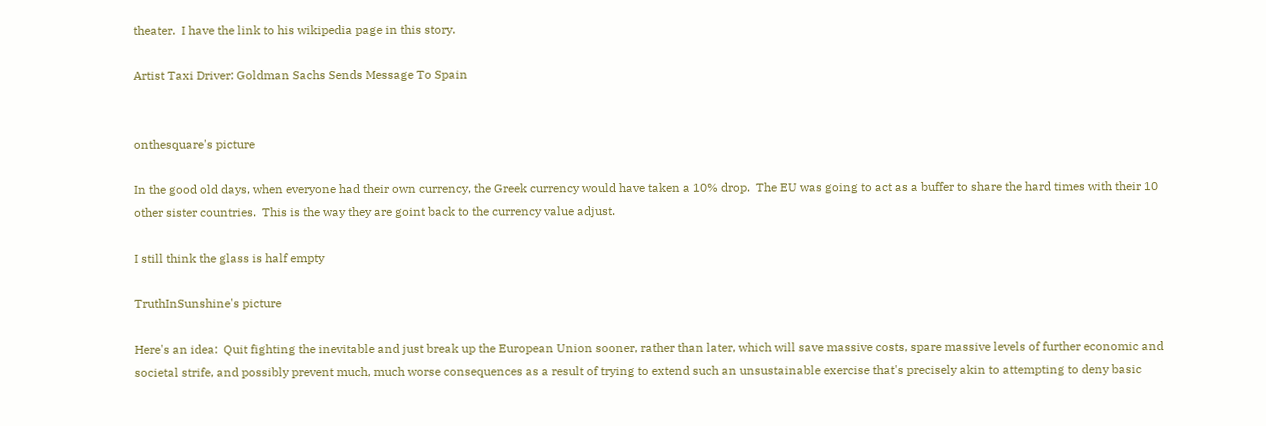theater.  I have the link to his wikipedia page in this story.

Artist Taxi Driver: Goldman Sachs Sends Message To Spain


onthesquare's picture

In the good old days, when everyone had their own currency, the Greek currency would have taken a 10% drop.  The EU was going to act as a buffer to share the hard times with their 10 other sister countries.  This is the way they are goint back to the currency value adjust.

I still think the glass is half empty

TruthInSunshine's picture

Here's an idea:  Quit fighting the inevitable and just break up the European Union sooner, rather than later, which will save massive costs, spare massive levels of further economic and societal strife, and possibly prevent much, much worse consequences as a result of trying to extend such an unsustainable exercise that's precisely akin to attempting to deny basic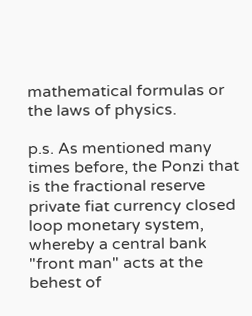mathematical formulas or the laws of physics.

p.s. As mentioned many times before, the Ponzi that is the fractional reserve private fiat currency closed loop monetary system, whereby a central bank "front man" acts at the behest of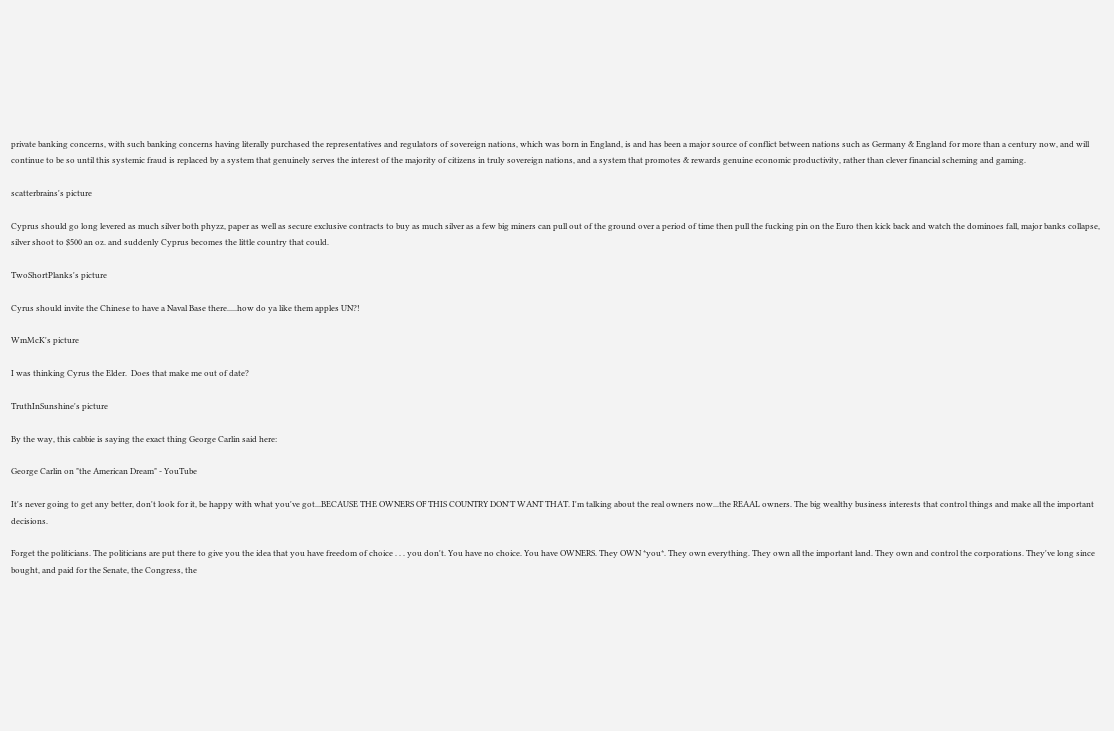private banking concerns, with such banking concerns having literally purchased the representatives and regulators of sovereign nations, which was born in England, is and has been a major source of conflict between nations such as Germany & England for more than a century now, and will continue to be so until this systemic fraud is replaced by a system that genuinely serves the interest of the majority of citizens in truly sovereign nations, and a system that promotes & rewards genuine economic productivity, rather than clever financial scheming and gaming.

scatterbrains's picture

Cyprus should go long levered as much silver both phyzz, paper as well as secure exclusive contracts to buy as much silver as a few big miners can pull out of the ground over a period of time then pull the fucking pin on the Euro then kick back and watch the dominoes fall, major banks collapse,  silver shoot to $500 an oz. and suddenly Cyprus becomes the little country that could.

TwoShortPlanks's picture

Cyrus should invite the Chinese to have a Naval Base there.....how do ya like them apples UN?!

WmMcK's picture

I was thinking Cyrus the Elder.  Does that make me out of date?

TruthInSunshine's picture

By the way, this cabbie is saying the exact thing George Carlin said here:

George Carlin on "the American Dream" - YouTube

It's never going to get any better, don't look for it, be happy with what you've got...BECAUSE THE OWNERS OF THIS COUNTRY DON'T WANT THAT. I'm talking about the real owners now...the REAAL owners. The big wealthy business interests that control things and make all the important decisions.

Forget the politicians. The politicians are put there to give you the idea that you have freedom of choice . . . you don't. You have no choice. You have OWNERS. They OWN *you*. They own everything. They own all the important land. They own and control the corporations. They've long since bought, and paid for the Senate, the Congress, the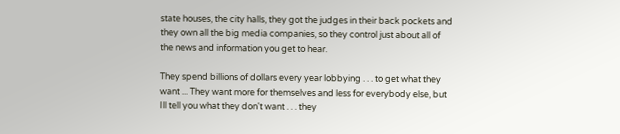state houses, the city halls, they got the judges in their back pockets and they own all the big media companies, so they control just about all of the news and information you get to hear.

They spend billions of dollars every year lobbying . . . to get what they want ... They want more for themselves and less for everybody else, but Ill tell you what they don't want . . . they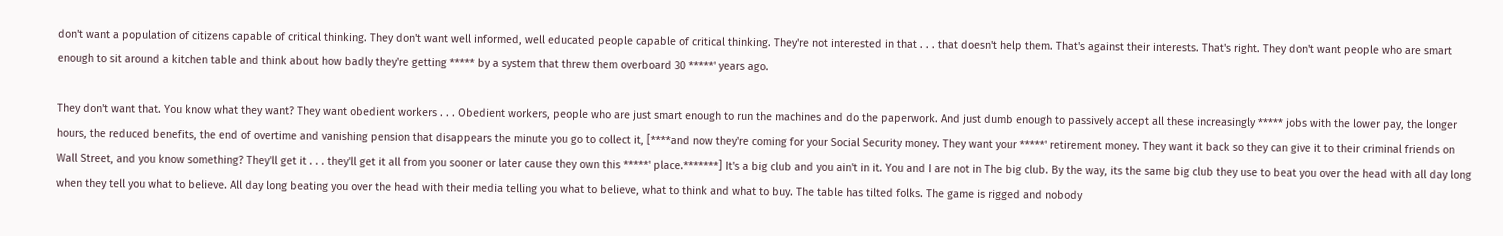don't want a population of citizens capable of critical thinking. They don't want well informed, well educated people capable of critical thinking. They're not interested in that . . . that doesn't help them. That's against their interests. That's right. They don't want people who are smart enough to sit around a kitchen table and think about how badly they're getting ***** by a system that threw them overboard 30 *****' years ago.

They don't want that. You know what they want? They want obedient workers . . . Obedient workers, people who are just smart enough to run the machines and do the paperwork. And just dumb enough to passively accept all these increasingly ***** jobs with the lower pay, the longer hours, the reduced benefits, the end of overtime and vanishing pension that disappears the minute you go to collect it, [****and now they're coming for your Social Security money. They want your *****' retirement money. They want it back so they can give it to their criminal friends on Wall Street, and you know something? They'll get it . . . they'll get it all from you sooner or later cause they own this *****' place.*******] It's a big club and you ain't in it. You and I are not in The big club. By the way, its the same big club they use to beat you over the head with all day long when they tell you what to believe. All day long beating you over the head with their media telling you what to believe, what to think and what to buy. The table has tilted folks. The game is rigged and nobody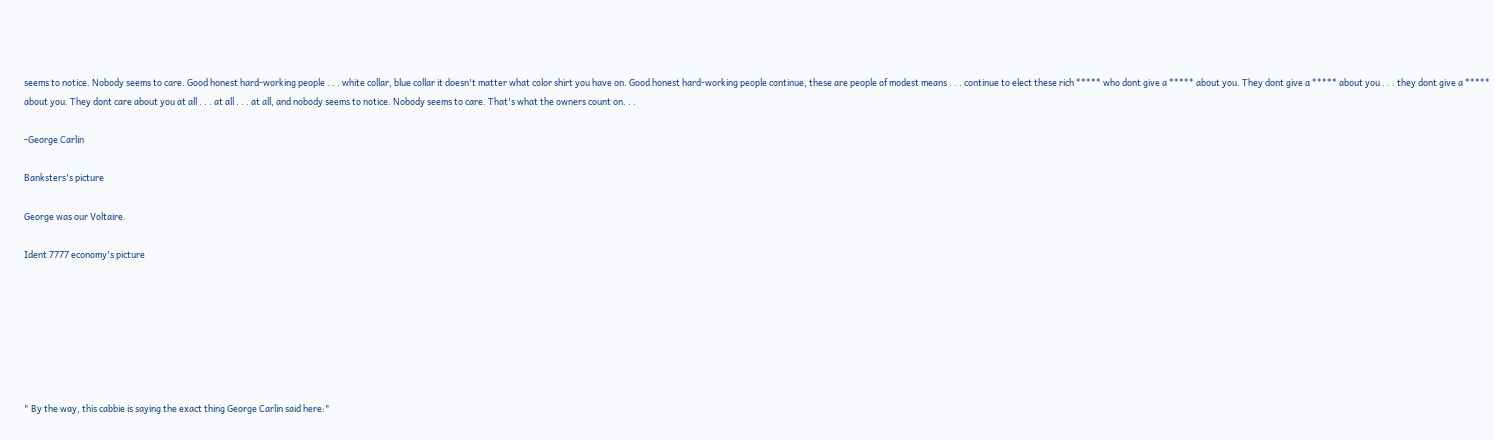seems to notice. Nobody seems to care. Good honest hard-working people . . . white collar, blue collar it doesn't matter what color shirt you have on. Good honest hard-working people continue, these are people of modest means . . . continue to elect these rich ***** who dont give a ***** about you. They dont give a ***** about you . . . they dont give a ***** about you. They dont care about you at all . . . at all . . . at all, and nobody seems to notice. Nobody seems to care. That's what the owners count on. . .

-George Carlin

Banksters's picture

George was our Voltaire.

Ident 7777 economy's picture







" By the way, this cabbie is saying the exact thing George Carlin said here:"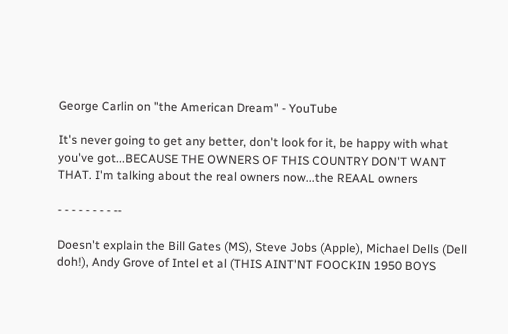George Carlin on "the American Dream" - YouTube

It's never going to get any better, don't look for it, be happy with what you've got...BECAUSE THE OWNERS OF THIS COUNTRY DON'T WANT THAT. I'm talking about the real owners now...the REAAL owners

- - - - - - - - --

Doesn't explain the Bill Gates (MS), Steve Jobs (Apple), Michael Dells (Dell doh!), Andy Grove of Intel et al (THIS AINT'NT FOOCKIN 1950 BOYS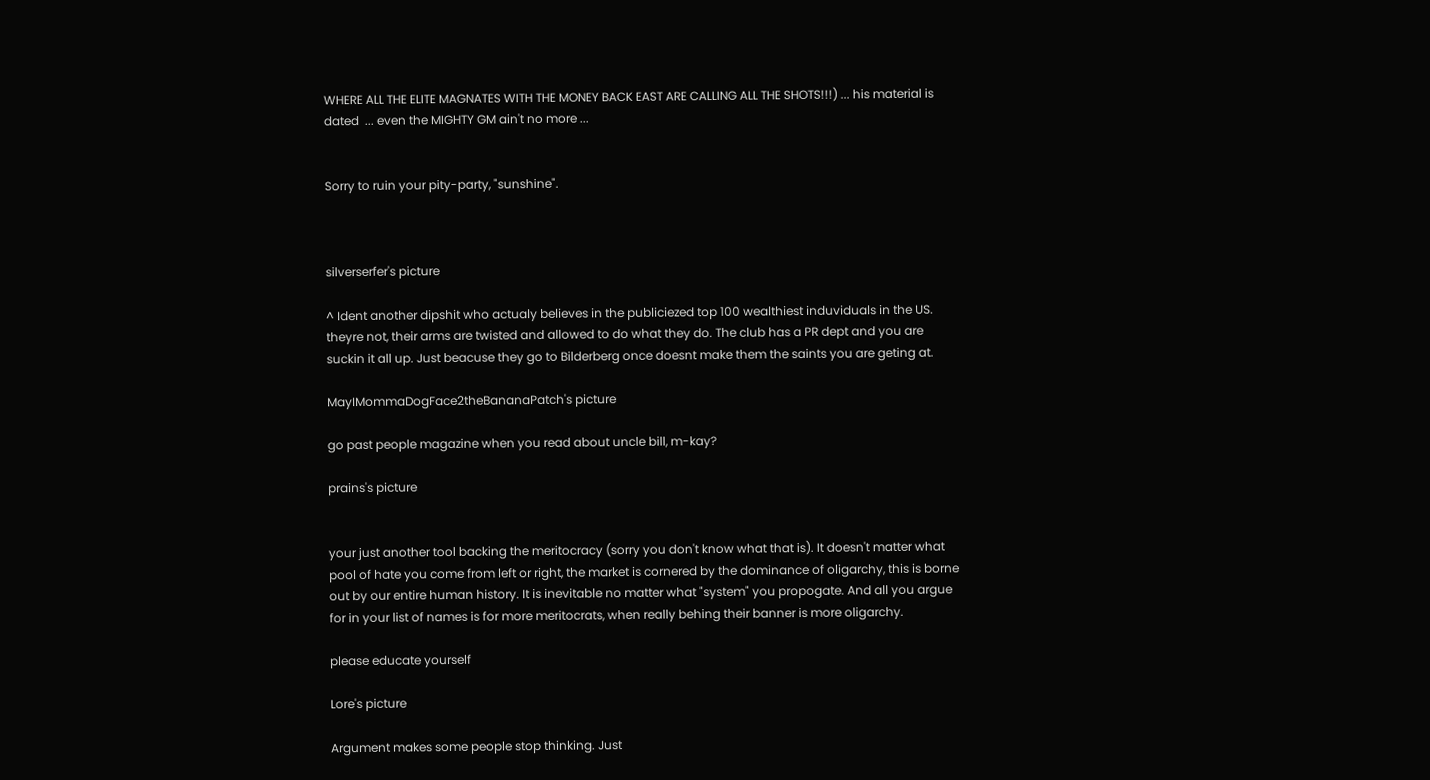WHERE ALL THE ELITE MAGNATES WITH THE MONEY BACK EAST ARE CALLING ALL THE SHOTS!!!) ... his material is dated  ... even the MIGHTY GM ain't no more ...


Sorry to ruin your pity-party, "sunshine".



silverserfer's picture

^ Ident another dipshit who actualy believes in the publiciezed top 100 wealthiest induviduals in the US. theyre not, their arms are twisted and allowed to do what they do. The club has a PR dept and you are suckin it all up. Just beacuse they go to Bilderberg once doesnt make them the saints you are geting at.

MayIMommaDogFace2theBananaPatch's picture

go past people magazine when you read about uncle bill, m-kay?

prains's picture


your just another tool backing the meritocracy (sorry you don't know what that is). It doesn't matter what pool of hate you come from left or right, the market is cornered by the dominance of oligarchy, this is borne out by our entire human history. It is inevitable no matter what "system" you propogate. And all you argue for in your list of names is for more meritocrats, when really behing their banner is more oligarchy.

please educate yourself

Lore's picture

Argument makes some people stop thinking. Just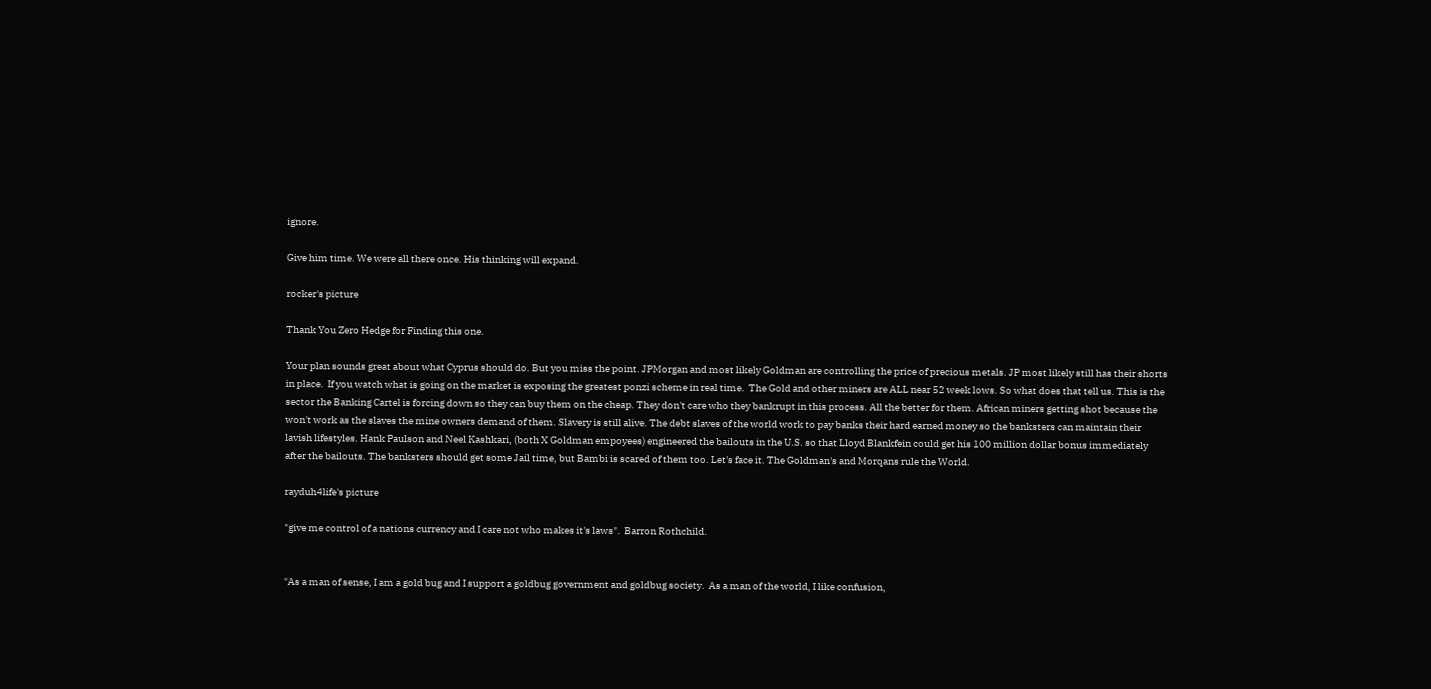ignore.

Give him time. We were all there once. His thinking will expand.

rocker's picture

Thank You Zero Hedge for Finding this one.

Your plan sounds great about what Cyprus should do. But you miss the point. JPMorgan and most likely Goldman are controlling the price of precious metals. JP most likely still has their shorts in place.  If you watch what is going on the market is exposing the greatest ponzi scheme in real time.  The Gold and other miners are ALL near 52 week lows. So what does that tell us. This is the sector the Banking Cartel is forcing down so they can buy them on the cheap. They don't care who they bankrupt in this process. All the better for them. African miners getting shot because the won't work as the slaves the mine owners demand of them. Slavery is still alive. The debt slaves of the world work to pay banks their hard earned money so the banksters can maintain their lavish lifestyles. Hank Paulson and Neel Kashkari, (both X Goldman empoyees) engineered the bailouts in the U.S. so that Lloyd Blankfein could get his 100 million dollar bonus immediately after the bailouts. The banksters should get some Jail time, but Bambi is scared of them too. Let's face it. The Goldman's and Morqans rule the World.

rayduh4life's picture

"give me control of a nations currency and I care not who makes it's laws".  Barron Rothchild.


"As a man of sense, I am a gold bug and I support a goldbug government and goldbug society.  As a man of the world, I like confusion,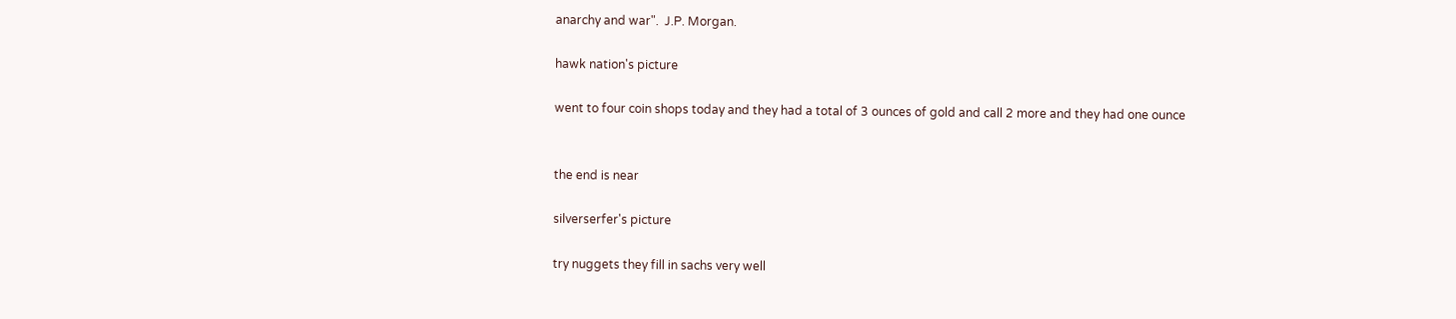anarchy and war".  J.P. Morgan.

hawk nation's picture

went to four coin shops today and they had a total of 3 ounces of gold and call 2 more and they had one ounce


the end is near

silverserfer's picture

try nuggets they fill in sachs very well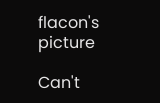flacon's picture

Can't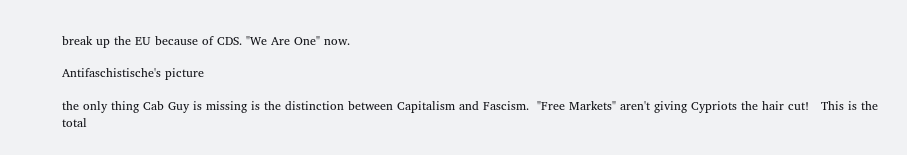break up the EU because of CDS. "We Are One" now.

Antifaschistische's picture

the only thing Cab Guy is missing is the distinction between Capitalism and Fascism.  "Free Markets" aren't giving Cypriots the hair cut!   This is the total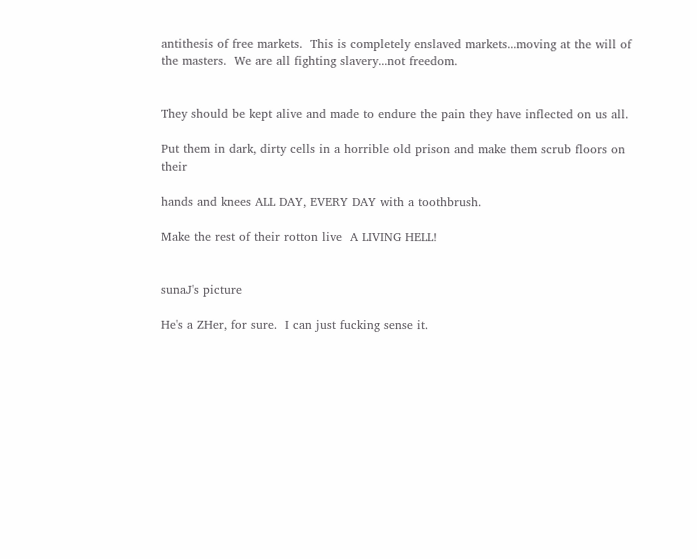antithesis of free markets.  This is completely enslaved markets...moving at the will of the masters.  We are all fighting slavery...not freedom.


They should be kept alive and made to endure the pain they have inflected on us all.

Put them in dark, dirty cells in a horrible old prison and make them scrub floors on their

hands and knees ALL DAY, EVERY DAY with a toothbrush.

Make the rest of their rotton live  A LIVING HELL!


sunaJ's picture

He's a ZHer, for sure.  I can just fucking sense it.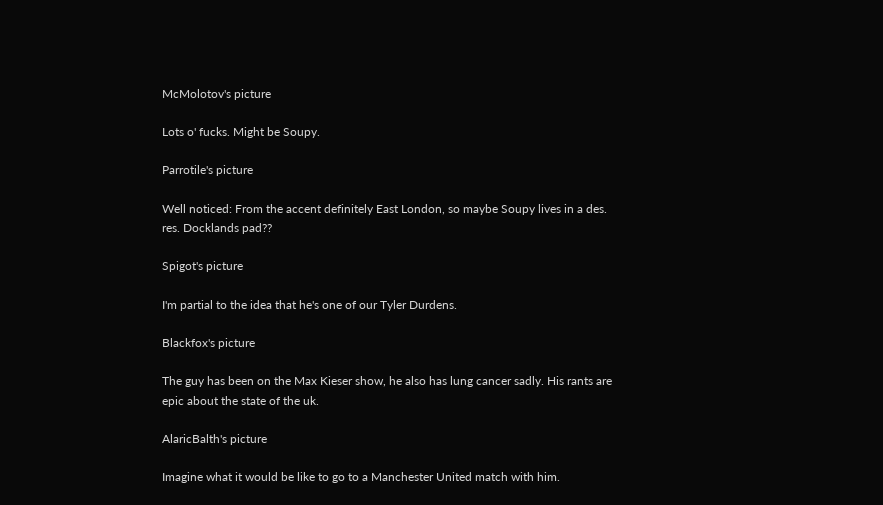McMolotov's picture

Lots o' fucks. Might be Soupy.

Parrotile's picture

Well noticed: From the accent definitely East London, so maybe Soupy lives in a des. res. Docklands pad??

Spigot's picture

I'm partial to the idea that he's one of our Tyler Durdens.

Blackfox's picture

The guy has been on the Max Kieser show, he also has lung cancer sadly. His rants are epic about the state of the uk.

AlaricBalth's picture

Imagine what it would be like to go to a Manchester United match with him.